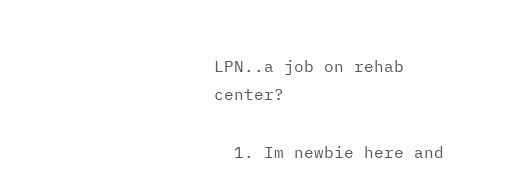LPN..a job on rehab center?

  1. Im newbie here and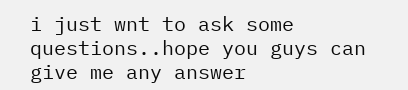i just wnt to ask some questions..hope you guys can give me any answer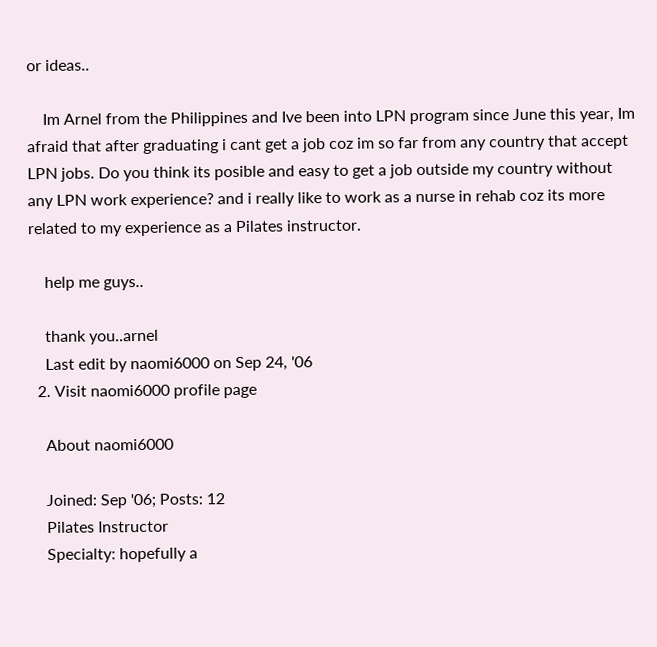or ideas..

    Im Arnel from the Philippines and Ive been into LPN program since June this year, Im afraid that after graduating i cant get a job coz im so far from any country that accept LPN jobs. Do you think its posible and easy to get a job outside my country without any LPN work experience? and i really like to work as a nurse in rehab coz its more related to my experience as a Pilates instructor.

    help me guys..

    thank you..arnel
    Last edit by naomi6000 on Sep 24, '06
  2. Visit naomi6000 profile page

    About naomi6000

    Joined: Sep '06; Posts: 12
    Pilates Instructor
    Specialty: hopefully a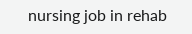nursing job in rehab